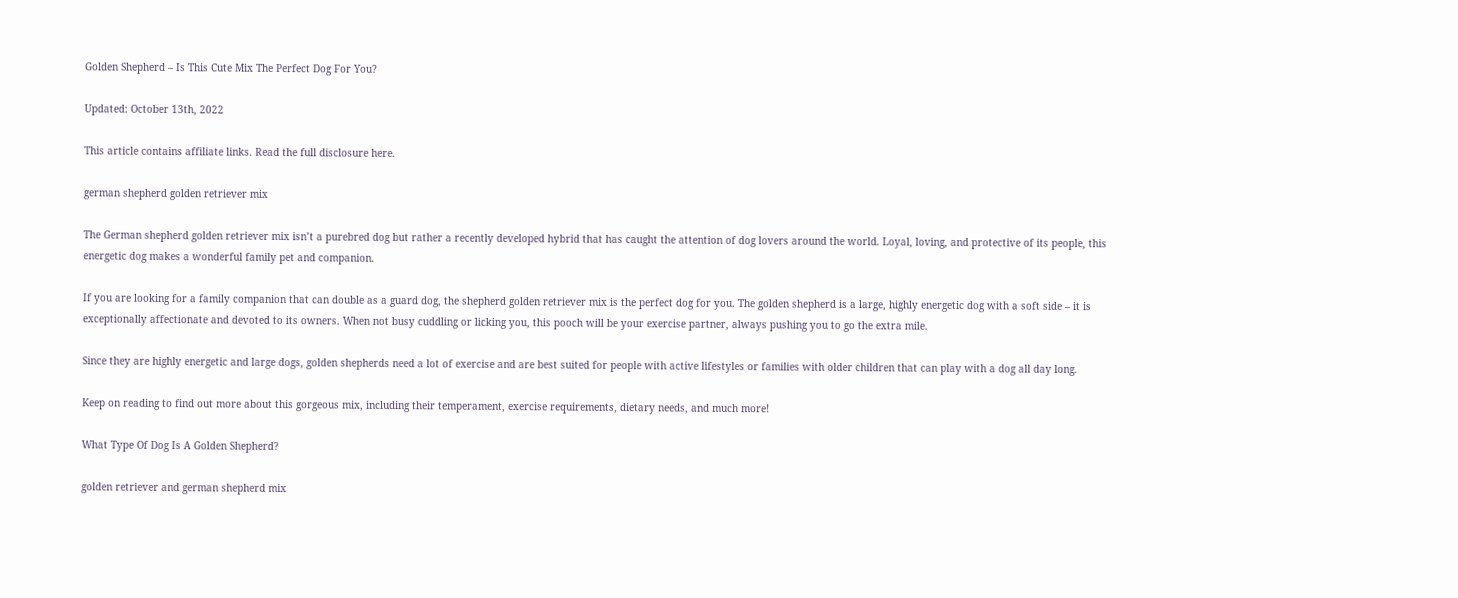Golden Shepherd – Is This Cute Mix The Perfect Dog For You?

Updated: October 13th, 2022

This article contains affiliate links. Read the full disclosure here.

german shepherd golden retriever mix

The German shepherd golden retriever mix isn’t a purebred dog but rather a recently developed hybrid that has caught the attention of dog lovers around the world. Loyal, loving, and protective of its people, this energetic dog makes a wonderful family pet and companion.

If you are looking for a family companion that can double as a guard dog, the shepherd golden retriever mix is the perfect dog for you. The golden shepherd is a large, highly energetic dog with a soft side – it is exceptionally affectionate and devoted to its owners. When not busy cuddling or licking you, this pooch will be your exercise partner, always pushing you to go the extra mile.

Since they are highly energetic and large dogs, golden shepherds need a lot of exercise and are best suited for people with active lifestyles or families with older children that can play with a dog all day long.

Keep on reading to find out more about this gorgeous mix, including their temperament, exercise requirements, dietary needs, and much more!

What Type Of Dog Is A Golden Shepherd?

golden retriever and german shepherd mix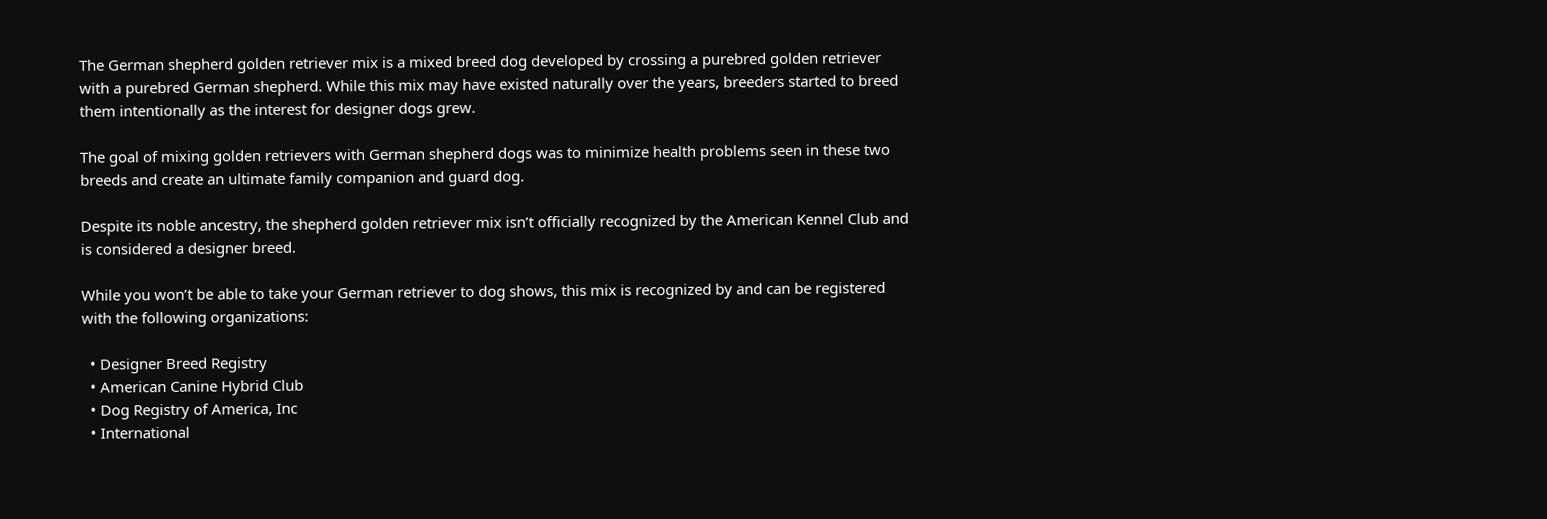The German shepherd golden retriever mix is a mixed breed dog developed by crossing a purebred golden retriever with a purebred German shepherd. While this mix may have existed naturally over the years, breeders started to breed them intentionally as the interest for designer dogs grew.

The goal of mixing golden retrievers with German shepherd dogs was to minimize health problems seen in these two breeds and create an ultimate family companion and guard dog.

Despite its noble ancestry, the shepherd golden retriever mix isn’t officially recognized by the American Kennel Club and is considered a designer breed.

While you won’t be able to take your German retriever to dog shows, this mix is recognized by and can be registered with the following organizations:

  • Designer Breed Registry
  • American Canine Hybrid Club
  • Dog Registry of America, Inc
  • International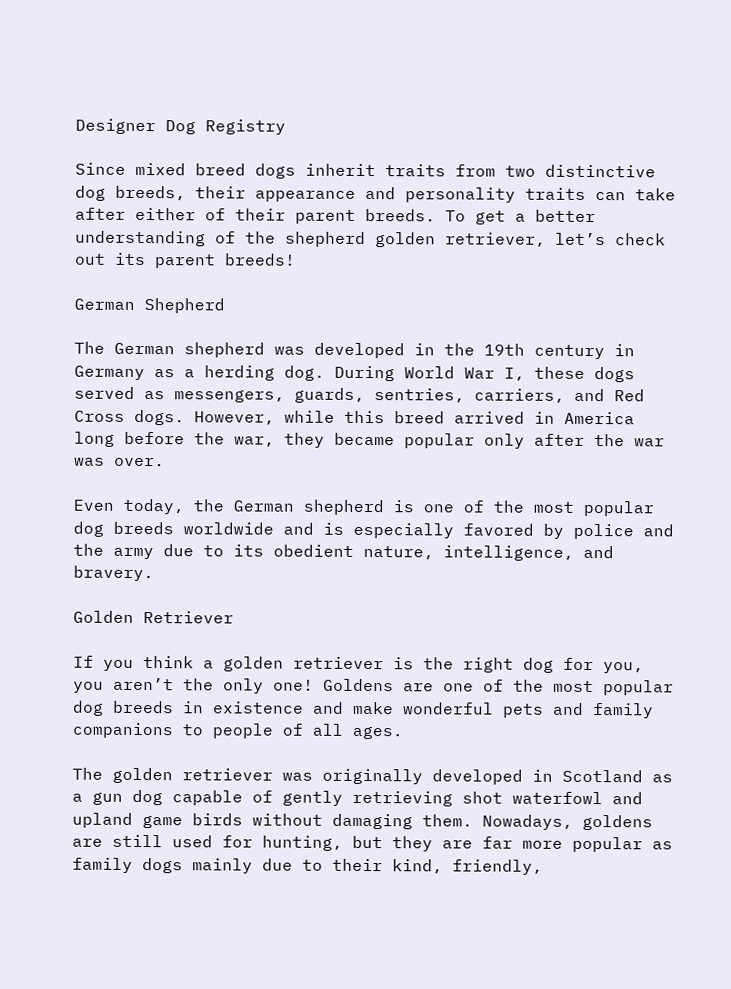Designer Dog Registry

Since mixed breed dogs inherit traits from two distinctive dog breeds, their appearance and personality traits can take after either of their parent breeds. To get a better understanding of the shepherd golden retriever, let’s check out its parent breeds!

German Shepherd

The German shepherd was developed in the 19th century in Germany as a herding dog. During World War I, these dogs served as messengers, guards, sentries, carriers, and Red Cross dogs. However, while this breed arrived in America long before the war, they became popular only after the war was over.

Even today, the German shepherd is one of the most popular dog breeds worldwide and is especially favored by police and the army due to its obedient nature, intelligence, and bravery.

Golden Retriever

If you think a golden retriever is the right dog for you, you aren’t the only one! Goldens are one of the most popular dog breeds in existence and make wonderful pets and family companions to people of all ages.

The golden retriever was originally developed in Scotland as a gun dog capable of gently retrieving shot waterfowl and upland game birds without damaging them. Nowadays, goldens are still used for hunting, but they are far more popular as family dogs mainly due to their kind, friendly,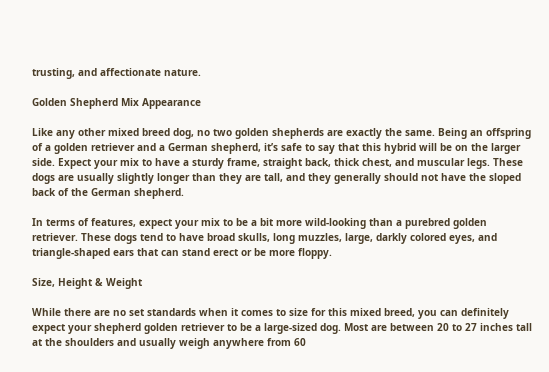trusting, and affectionate nature.

Golden Shepherd Mix Appearance

Like any other mixed breed dog, no two golden shepherds are exactly the same. Being an offspring of a golden retriever and a German shepherd, it’s safe to say that this hybrid will be on the larger side. Expect your mix to have a sturdy frame, straight back, thick chest, and muscular legs. These dogs are usually slightly longer than they are tall, and they generally should not have the sloped back of the German shepherd.

In terms of features, expect your mix to be a bit more wild-looking than a purebred golden retriever. These dogs tend to have broad skulls, long muzzles, large, darkly colored eyes, and triangle-shaped ears that can stand erect or be more floppy.

Size, Height & Weight

While there are no set standards when it comes to size for this mixed breed, you can definitely expect your shepherd golden retriever to be a large-sized dog. Most are between 20 to 27 inches tall at the shoulders and usually weigh anywhere from 60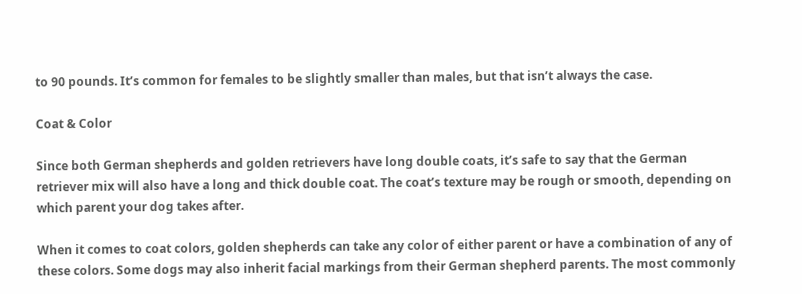to 90 pounds. It’s common for females to be slightly smaller than males, but that isn’t always the case.

Coat & Color

Since both German shepherds and golden retrievers have long double coats, it’s safe to say that the German retriever mix will also have a long and thick double coat. The coat’s texture may be rough or smooth, depending on which parent your dog takes after.

When it comes to coat colors, golden shepherds can take any color of either parent or have a combination of any of these colors. Some dogs may also inherit facial markings from their German shepherd parents. The most commonly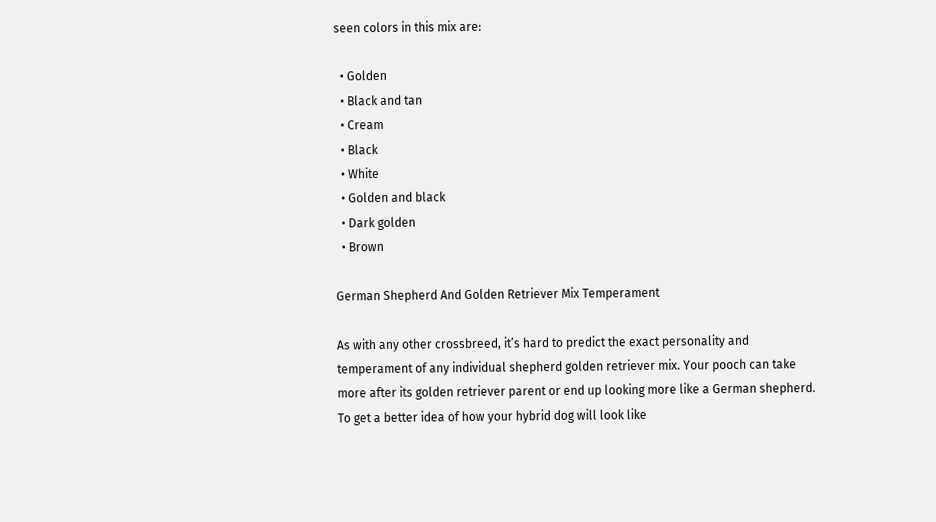seen colors in this mix are:

  • Golden
  • Black and tan
  • Cream
  • Black
  • White
  • Golden and black
  • Dark golden
  • Brown

German Shepherd And Golden Retriever Mix Temperament

As with any other crossbreed, it’s hard to predict the exact personality and temperament of any individual shepherd golden retriever mix. Your pooch can take more after its golden retriever parent or end up looking more like a German shepherd. To get a better idea of how your hybrid dog will look like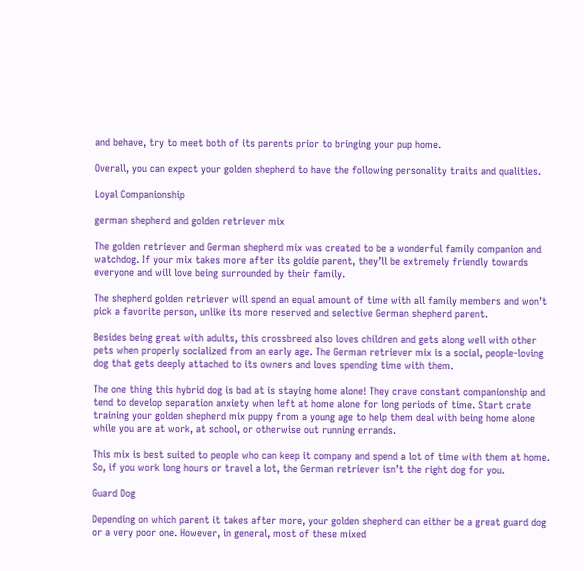and behave, try to meet both of its parents prior to bringing your pup home.

Overall, you can expect your golden shepherd to have the following personality traits and qualities.

Loyal Companionship

german shepherd and golden retriever mix

The golden retriever and German shepherd mix was created to be a wonderful family companion and watchdog. If your mix takes more after its goldie parent, they’ll be extremely friendly towards everyone and will love being surrounded by their family.

The shepherd golden retriever will spend an equal amount of time with all family members and won’t pick a favorite person, unlike its more reserved and selective German shepherd parent.

Besides being great with adults, this crossbreed also loves children and gets along well with other pets when properly socialized from an early age. The German retriever mix is a social, people-loving dog that gets deeply attached to its owners and loves spending time with them.

The one thing this hybrid dog is bad at is staying home alone! They crave constant companionship and tend to develop separation anxiety when left at home alone for long periods of time. Start crate training your golden shepherd mix puppy from a young age to help them deal with being home alone while you are at work, at school, or otherwise out running errands.

This mix is best suited to people who can keep it company and spend a lot of time with them at home. So, if you work long hours or travel a lot, the German retriever isn’t the right dog for you.

Guard Dog

Depending on which parent it takes after more, your golden shepherd can either be a great guard dog or a very poor one. However, in general, most of these mixed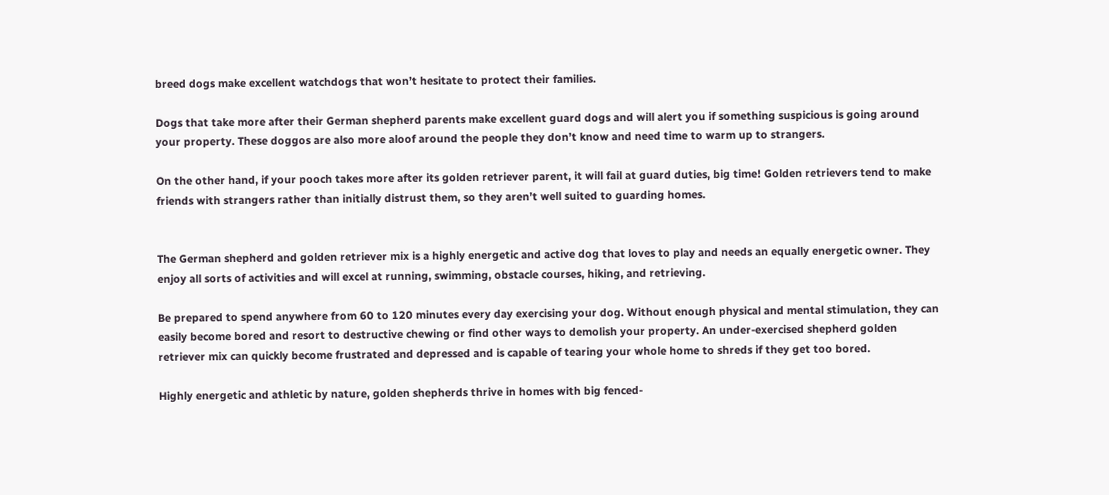breed dogs make excellent watchdogs that won’t hesitate to protect their families.

Dogs that take more after their German shepherd parents make excellent guard dogs and will alert you if something suspicious is going around your property. These doggos are also more aloof around the people they don’t know and need time to warm up to strangers.

On the other hand, if your pooch takes more after its golden retriever parent, it will fail at guard duties, big time! Golden retrievers tend to make friends with strangers rather than initially distrust them, so they aren’t well suited to guarding homes.


The German shepherd and golden retriever mix is a highly energetic and active dog that loves to play and needs an equally energetic owner. They enjoy all sorts of activities and will excel at running, swimming, obstacle courses, hiking, and retrieving.

Be prepared to spend anywhere from 60 to 120 minutes every day exercising your dog. Without enough physical and mental stimulation, they can easily become bored and resort to destructive chewing or find other ways to demolish your property. An under-exercised shepherd golden retriever mix can quickly become frustrated and depressed and is capable of tearing your whole home to shreds if they get too bored.

Highly energetic and athletic by nature, golden shepherds thrive in homes with big fenced-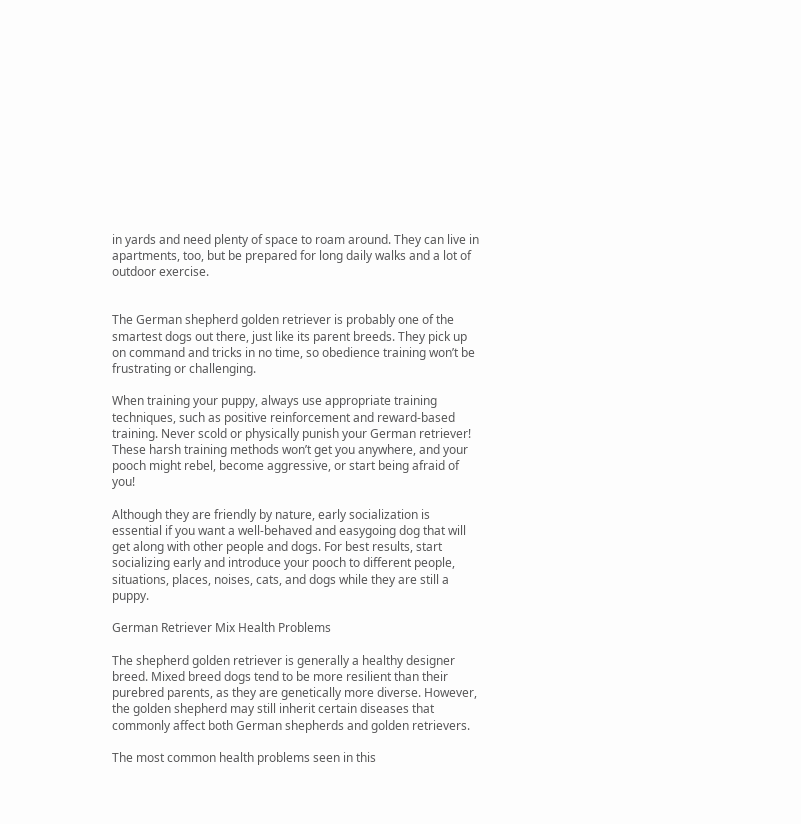in yards and need plenty of space to roam around. They can live in apartments, too, but be prepared for long daily walks and a lot of outdoor exercise.


The German shepherd golden retriever is probably one of the smartest dogs out there, just like its parent breeds. They pick up on command and tricks in no time, so obedience training won’t be frustrating or challenging.

When training your puppy, always use appropriate training techniques, such as positive reinforcement and reward-based training. Never scold or physically punish your German retriever! These harsh training methods won’t get you anywhere, and your pooch might rebel, become aggressive, or start being afraid of you!

Although they are friendly by nature, early socialization is essential if you want a well-behaved and easygoing dog that will get along with other people and dogs. For best results, start socializing early and introduce your pooch to different people, situations, places, noises, cats, and dogs while they are still a puppy.

German Retriever Mix Health Problems

The shepherd golden retriever is generally a healthy designer breed. Mixed breed dogs tend to be more resilient than their purebred parents, as they are genetically more diverse. However, the golden shepherd may still inherit certain diseases that commonly affect both German shepherds and golden retrievers.

The most common health problems seen in this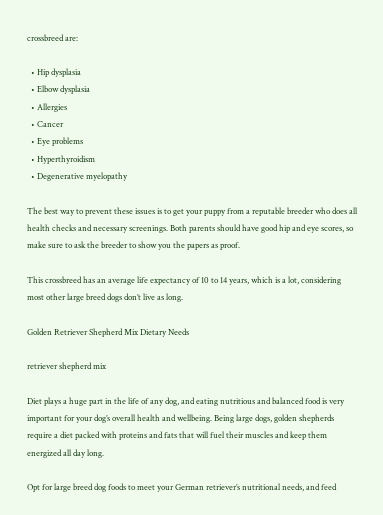crossbreed are:

  • Hip dysplasia
  • Elbow dysplasia
  • Allergies
  • Cancer
  • Eye problems
  • Hyperthyroidism
  • Degenerative myelopathy

The best way to prevent these issues is to get your puppy from a reputable breeder who does all health checks and necessary screenings. Both parents should have good hip and eye scores, so make sure to ask the breeder to show you the papers as proof.

This crossbreed has an average life expectancy of 10 to 14 years, which is a lot, considering most other large breed dogs don’t live as long.

Golden Retriever Shepherd Mix Dietary Needs

retriever shepherd mix

Diet plays a huge part in the life of any dog, and eating nutritious and balanced food is very important for your dog’s overall health and wellbeing. Being large dogs, golden shepherds require a diet packed with proteins and fats that will fuel their muscles and keep them energized all day long.

Opt for large breed dog foods to meet your German retriever’s nutritional needs, and feed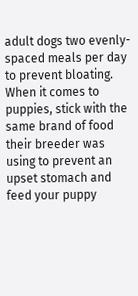adult dogs two evenly-spaced meals per day to prevent bloating. When it comes to puppies, stick with the same brand of food their breeder was using to prevent an upset stomach and feed your puppy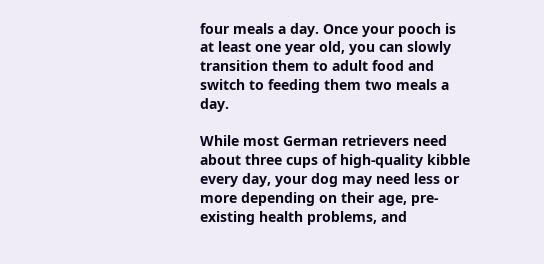four meals a day. Once your pooch is at least one year old, you can slowly transition them to adult food and switch to feeding them two meals a day.

While most German retrievers need about three cups of high-quality kibble every day, your dog may need less or more depending on their age, pre-existing health problems, and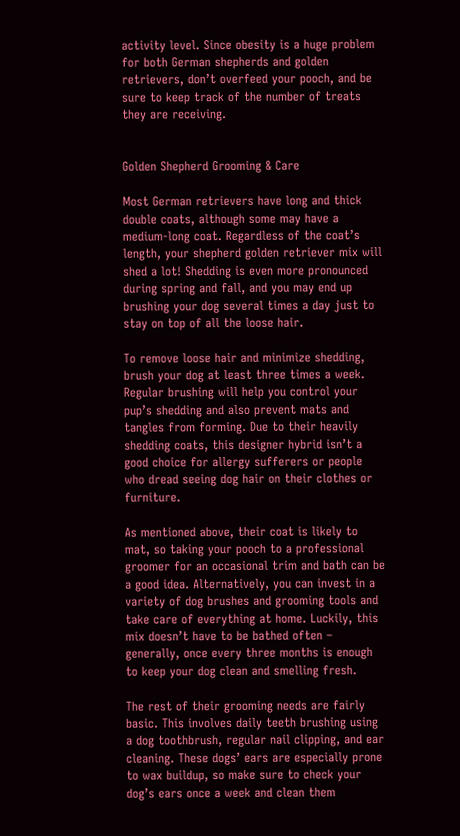activity level. Since obesity is a huge problem for both German shepherds and golden retrievers, don’t overfeed your pooch, and be sure to keep track of the number of treats they are receiving.


Golden Shepherd Grooming & Care

Most German retrievers have long and thick double coats, although some may have a medium-long coat. Regardless of the coat’s length, your shepherd golden retriever mix will shed a lot! Shedding is even more pronounced during spring and fall, and you may end up brushing your dog several times a day just to stay on top of all the loose hair.

To remove loose hair and minimize shedding, brush your dog at least three times a week. Regular brushing will help you control your pup’s shedding and also prevent mats and tangles from forming. Due to their heavily shedding coats, this designer hybrid isn’t a good choice for allergy sufferers or people who dread seeing dog hair on their clothes or furniture.

As mentioned above, their coat is likely to mat, so taking your pooch to a professional groomer for an occasional trim and bath can be a good idea. Alternatively, you can invest in a variety of dog brushes and grooming tools and take care of everything at home. Luckily, this mix doesn’t have to be bathed often – generally, once every three months is enough to keep your dog clean and smelling fresh.

The rest of their grooming needs are fairly basic. This involves daily teeth brushing using a dog toothbrush, regular nail clipping, and ear cleaning. These dogs’ ears are especially prone to wax buildup, so make sure to check your dog’s ears once a week and clean them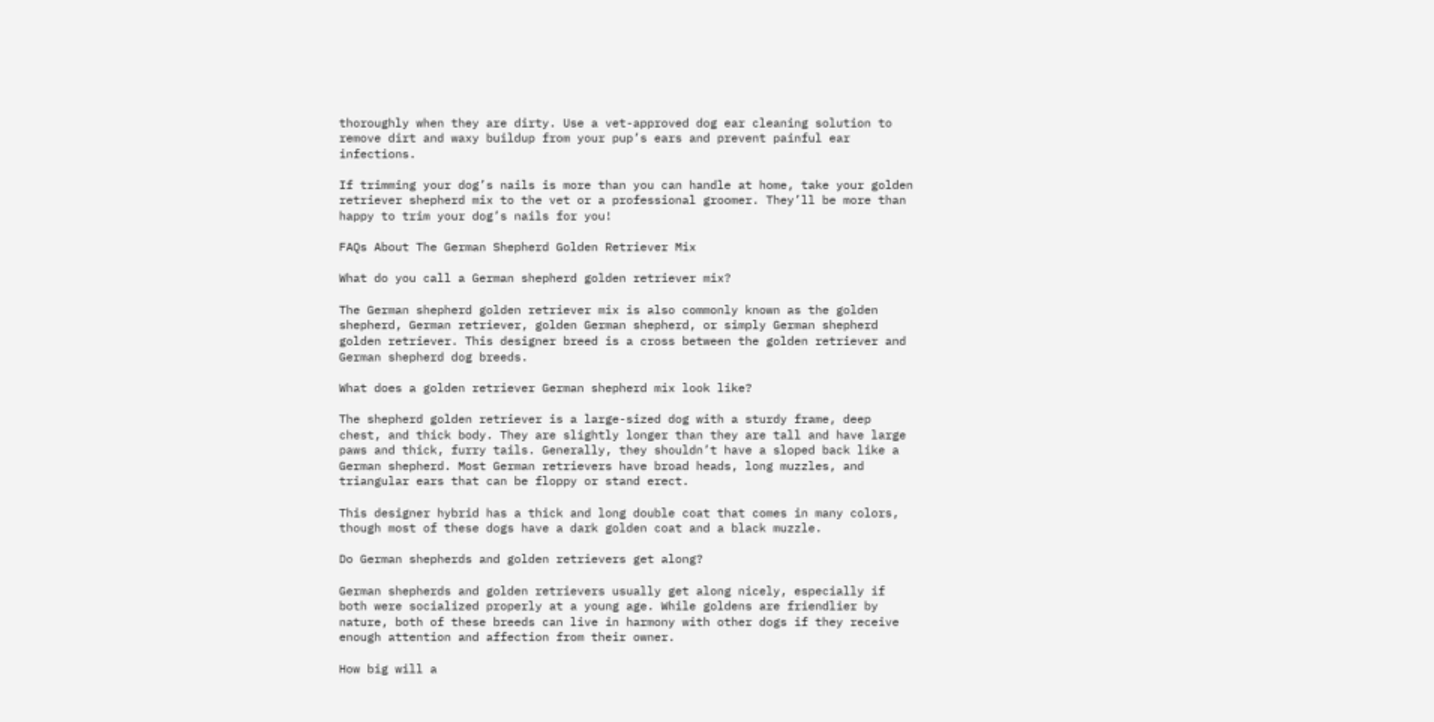thoroughly when they are dirty. Use a vet-approved dog ear cleaning solution to remove dirt and waxy buildup from your pup’s ears and prevent painful ear infections.

If trimming your dog’s nails is more than you can handle at home, take your golden retriever shepherd mix to the vet or a professional groomer. They’ll be more than happy to trim your dog’s nails for you!

FAQs About The German Shepherd Golden Retriever Mix

What do you call a German shepherd golden retriever mix?

The German shepherd golden retriever mix is also commonly known as the golden shepherd, German retriever, golden German shepherd, or simply German shepherd golden retriever. This designer breed is a cross between the golden retriever and German shepherd dog breeds.

What does a golden retriever German shepherd mix look like?

The shepherd golden retriever is a large-sized dog with a sturdy frame, deep chest, and thick body. They are slightly longer than they are tall and have large paws and thick, furry tails. Generally, they shouldn’t have a sloped back like a German shepherd. Most German retrievers have broad heads, long muzzles, and triangular ears that can be floppy or stand erect.

This designer hybrid has a thick and long double coat that comes in many colors, though most of these dogs have a dark golden coat and a black muzzle.

Do German shepherds and golden retrievers get along?

German shepherds and golden retrievers usually get along nicely, especially if both were socialized properly at a young age. While goldens are friendlier by nature, both of these breeds can live in harmony with other dogs if they receive enough attention and affection from their owner.

How big will a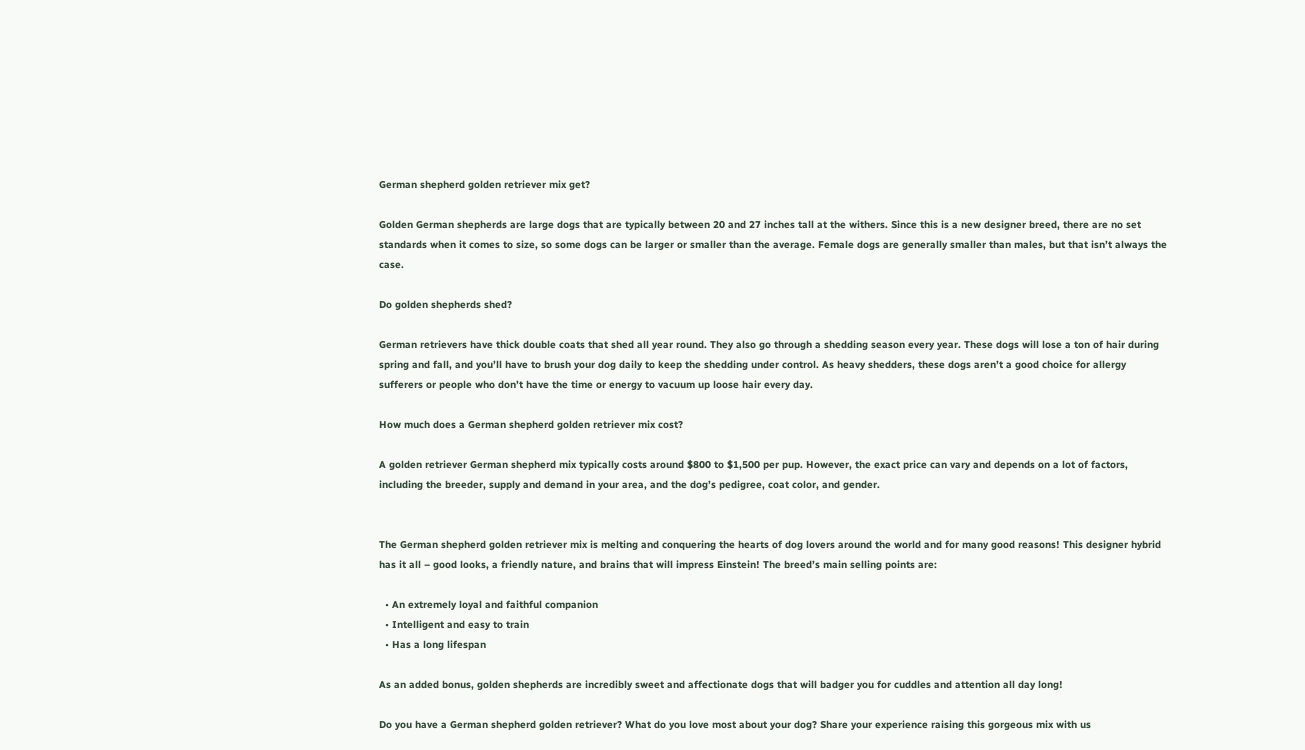German shepherd golden retriever mix get?

Golden German shepherds are large dogs that are typically between 20 and 27 inches tall at the withers. Since this is a new designer breed, there are no set standards when it comes to size, so some dogs can be larger or smaller than the average. Female dogs are generally smaller than males, but that isn’t always the case.

Do golden shepherds shed?

German retrievers have thick double coats that shed all year round. They also go through a shedding season every year. These dogs will lose a ton of hair during spring and fall, and you’ll have to brush your dog daily to keep the shedding under control. As heavy shedders, these dogs aren’t a good choice for allergy sufferers or people who don’t have the time or energy to vacuum up loose hair every day.

How much does a German shepherd golden retriever mix cost?

A golden retriever German shepherd mix typically costs around $800 to $1,500 per pup. However, the exact price can vary and depends on a lot of factors, including the breeder, supply and demand in your area, and the dog’s pedigree, coat color, and gender.


The German shepherd golden retriever mix is melting and conquering the hearts of dog lovers around the world and for many good reasons! This designer hybrid has it all – good looks, a friendly nature, and brains that will impress Einstein! The breed’s main selling points are:

  • An extremely loyal and faithful companion
  • Intelligent and easy to train
  • Has a long lifespan

As an added bonus, golden shepherds are incredibly sweet and affectionate dogs that will badger you for cuddles and attention all day long!

Do you have a German shepherd golden retriever? What do you love most about your dog? Share your experience raising this gorgeous mix with us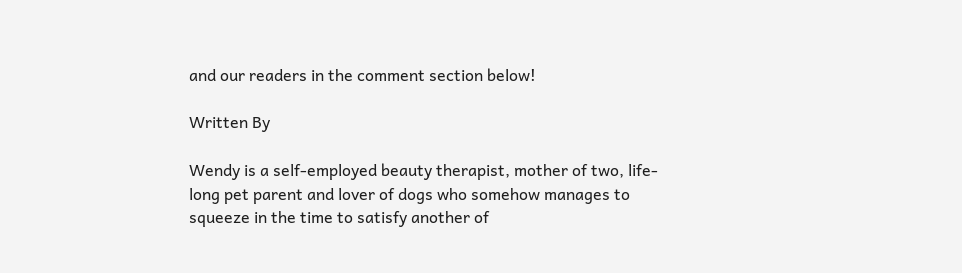and our readers in the comment section below!

Written By

Wendy is a self-employed beauty therapist, mother of two, life-long pet parent and lover of dogs who somehow manages to squeeze in the time to satisfy another of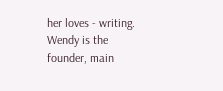her loves - writing. Wendy is the founder, main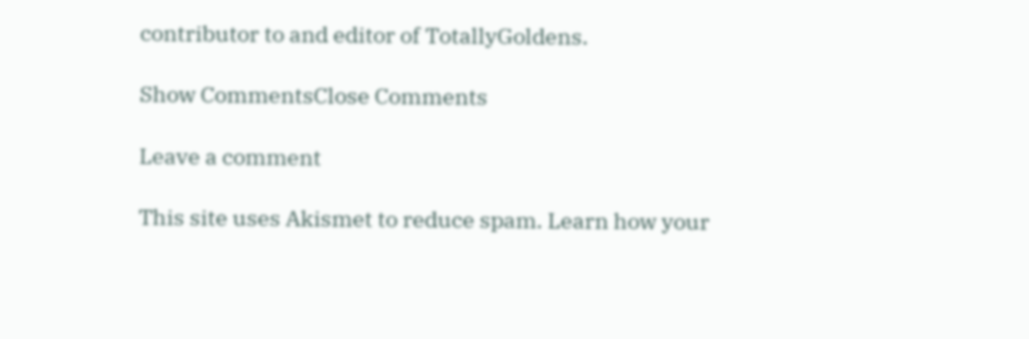contributor to and editor of TotallyGoldens.

Show CommentsClose Comments

Leave a comment

This site uses Akismet to reduce spam. Learn how your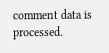comment data is processed.